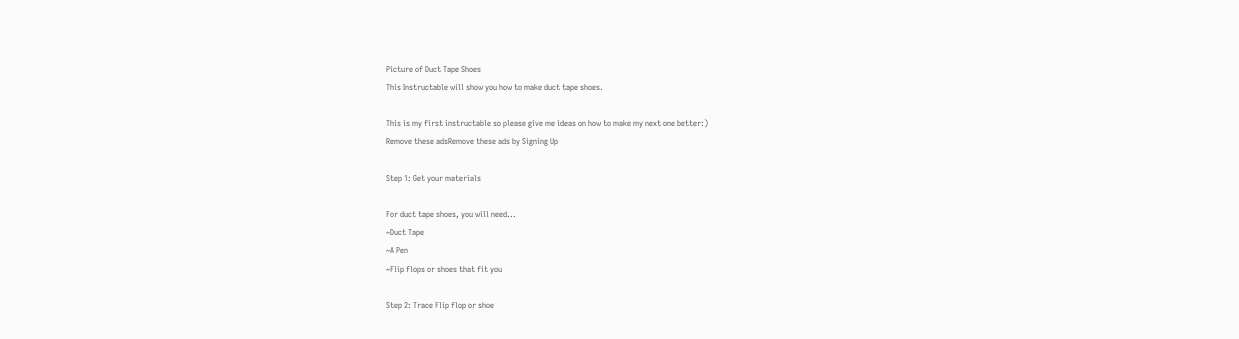Picture of Duct Tape Shoes
This Instructable will show you how to make duct tape shoes.

This is my first instructable so please give me ideas on how to make my next one better:)
Remove these adsRemove these ads by Signing Up

Step 1: Get your materials

For duct tape shoes, you will need...
~Duct Tape
~A Pen
~Flip flops or shoes that fit you

Step 2: Trace Flip flop or shoe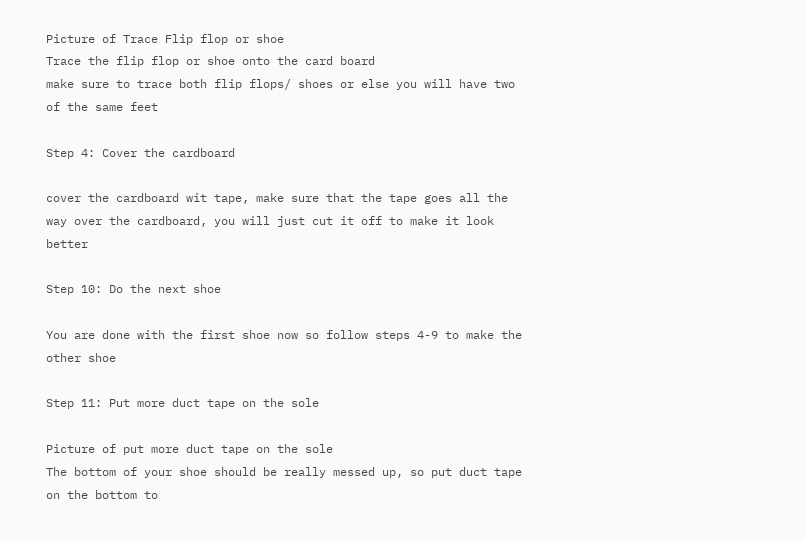Picture of Trace Flip flop or shoe
Trace the flip flop or shoe onto the card board
make sure to trace both flip flops/ shoes or else you will have two of the same feet

Step 4: Cover the cardboard

cover the cardboard wit tape, make sure that the tape goes all the way over the cardboard, you will just cut it off to make it look better

Step 10: Do the next shoe

You are done with the first shoe now so follow steps 4-9 to make the other shoe

Step 11: Put more duct tape on the sole

Picture of put more duct tape on the sole
The bottom of your shoe should be really messed up, so put duct tape on the bottom to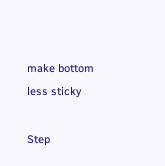make bottom less sticky

Step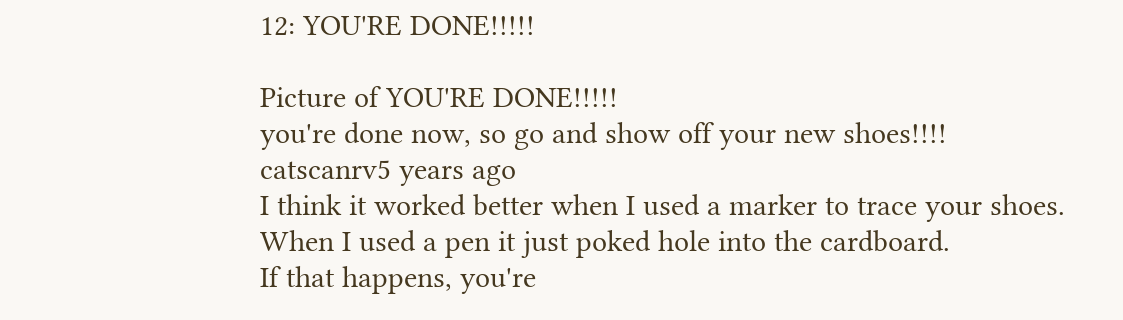12: YOU'RE DONE!!!!!

Picture of YOU'RE DONE!!!!!
you're done now, so go and show off your new shoes!!!!
catscanrv5 years ago
I think it worked better when I used a marker to trace your shoes. When I used a pen it just poked hole into the cardboard.
If that happens, you're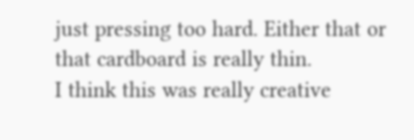just pressing too hard. Either that or that cardboard is really thin.
I think this was really creative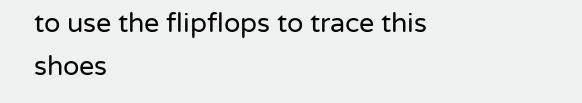to use the flipflops to trace this shoes